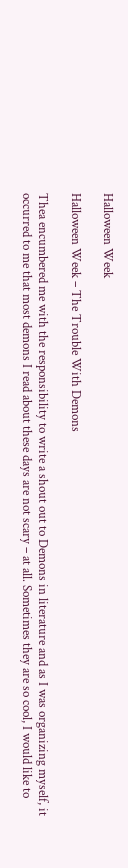Halloween Week

Halloween Week – The Trouble With Demons

Thea encumbered me with the responsibility to write a shout out to Demons in literature and as I was organizing myself, it occurred to me that most demons I read about these days are not scary – at all. Sometimes they are so cool, I would like to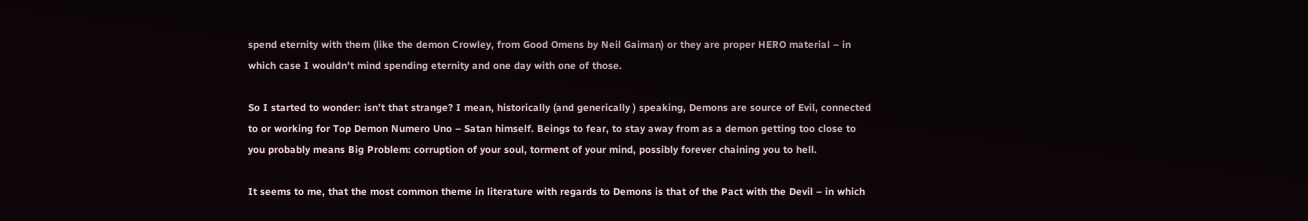spend eternity with them (like the demon Crowley, from Good Omens by Neil Gaiman) or they are proper HERO material – in which case I wouldn’t mind spending eternity and one day with one of those.

So I started to wonder: isn’t that strange? I mean, historically (and generically ) speaking, Demons are source of Evil, connected to or working for Top Demon Numero Uno – Satan himself. Beings to fear, to stay away from as a demon getting too close to you probably means Big Problem: corruption of your soul, torment of your mind, possibly forever chaining you to hell.

It seems to me, that the most common theme in literature with regards to Demons is that of the Pact with the Devil – in which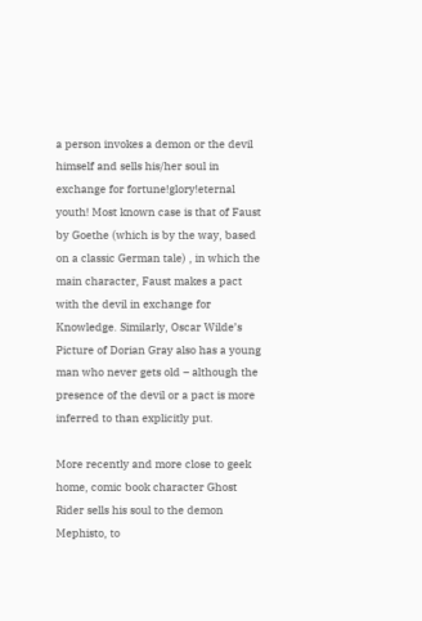a person invokes a demon or the devil himself and sells his/her soul in exchange for fortune!glory!eternal youth! Most known case is that of Faust by Goethe (which is by the way, based on a classic German tale) , in which the main character, Faust makes a pact with the devil in exchange for Knowledge. Similarly, Oscar Wilde’s Picture of Dorian Gray also has a young man who never gets old – although the presence of the devil or a pact is more inferred to than explicitly put.

More recently and more close to geek home, comic book character Ghost Rider sells his soul to the demon Mephisto, to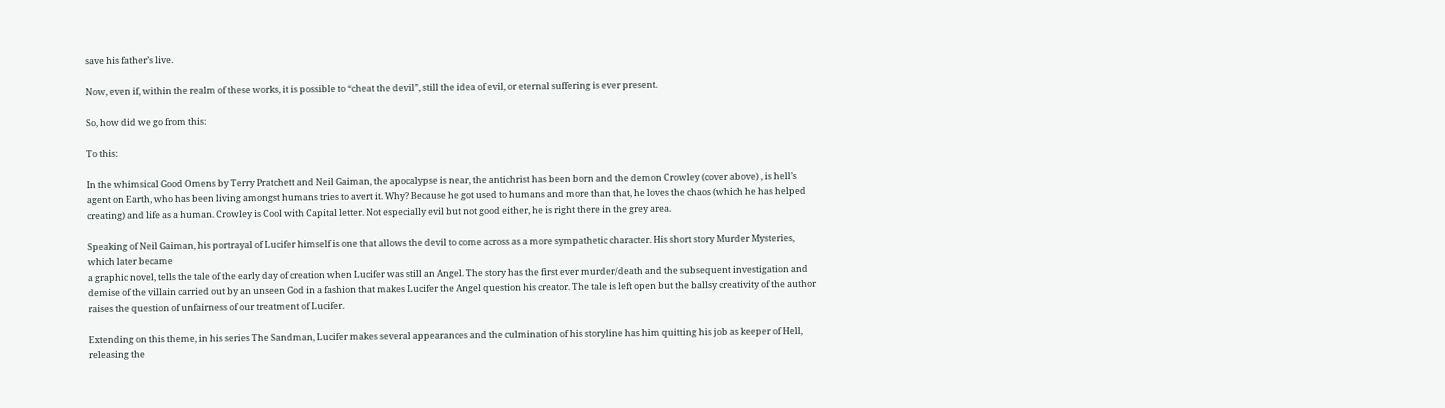save his father’s live.

Now, even if, within the realm of these works, it is possible to “cheat the devil”, still the idea of evil, or eternal suffering is ever present.

So, how did we go from this:

To this:

In the whimsical Good Omens by Terry Pratchett and Neil Gaiman, the apocalypse is near, the antichrist has been born and the demon Crowley (cover above) , is hell’s agent on Earth, who has been living amongst humans tries to avert it. Why? Because he got used to humans and more than that, he loves the chaos (which he has helped creating) and life as a human. Crowley is Cool with Capital letter. Not especially evil but not good either, he is right there in the grey area.

Speaking of Neil Gaiman, his portrayal of Lucifer himself is one that allows the devil to come across as a more sympathetic character. His short story Murder Mysteries, which later became
a graphic novel, tells the tale of the early day of creation when Lucifer was still an Angel. The story has the first ever murder/death and the subsequent investigation and demise of the villain carried out by an unseen God in a fashion that makes Lucifer the Angel question his creator. The tale is left open but the ballsy creativity of the author raises the question of unfairness of our treatment of Lucifer.

Extending on this theme, in his series The Sandman, Lucifer makes several appearances and the culmination of his storyline has him quitting his job as keeper of Hell, releasing the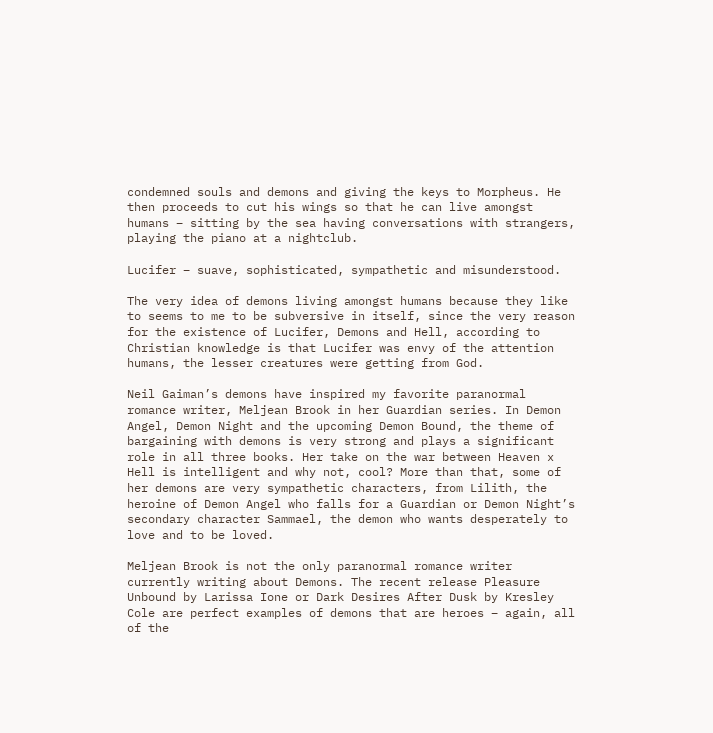condemned souls and demons and giving the keys to Morpheus. He then proceeds to cut his wings so that he can live amongst humans – sitting by the sea having conversations with strangers, playing the piano at a nightclub.

Lucifer – suave, sophisticated, sympathetic and misunderstood.

The very idea of demons living amongst humans because they like to seems to me to be subversive in itself, since the very reason for the existence of Lucifer, Demons and Hell, according to Christian knowledge is that Lucifer was envy of the attention humans, the lesser creatures were getting from God.

Neil Gaiman’s demons have inspired my favorite paranormal romance writer, Meljean Brook in her Guardian series. In Demon Angel, Demon Night and the upcoming Demon Bound, the theme of bargaining with demons is very strong and plays a significant role in all three books. Her take on the war between Heaven x Hell is intelligent and why not, cool? More than that, some of her demons are very sympathetic characters, from Lilith, the heroine of Demon Angel who falls for a Guardian or Demon Night’s secondary character Sammael, the demon who wants desperately to love and to be loved.

Meljean Brook is not the only paranormal romance writer currently writing about Demons. The recent release Pleasure Unbound by Larissa Ione or Dark Desires After Dusk by Kresley Cole are perfect examples of demons that are heroes – again, all of the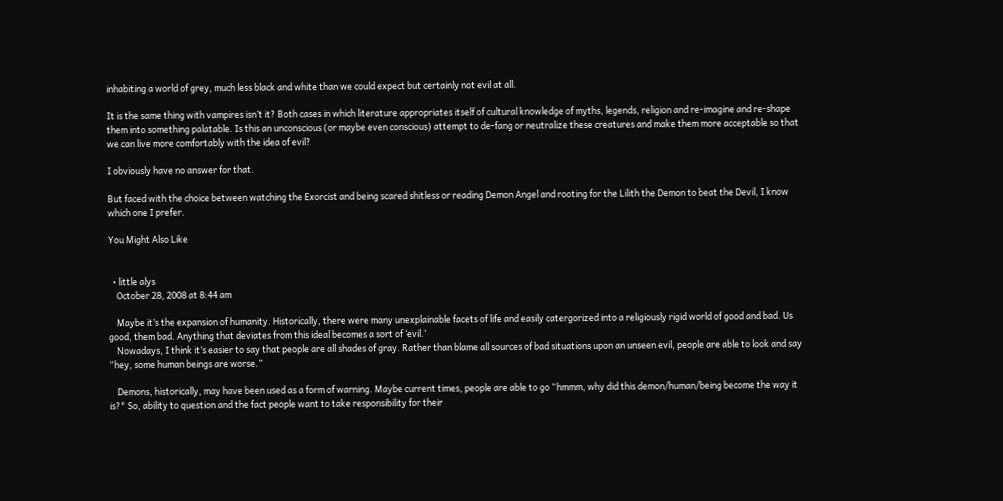inhabiting a world of grey, much less black and white than we could expect but certainly not evil at all.

It is the same thing with vampires isn’t it? Both cases in which literature appropriates itself of cultural knowledge of myths, legends, religion and re-imagine and re-shape them into something palatable. Is this an unconscious (or maybe even conscious) attempt to de-fang or neutralize these creatures and make them more acceptable so that we can live more comfortably with the idea of evil?

I obviously have no answer for that.

But faced with the choice between watching the Exorcist and being scared shitless or reading Demon Angel and rooting for the Lilith the Demon to beat the Devil, I know which one I prefer.

You Might Also Like


  • little alys
    October 28, 2008 at 8:44 am

    Maybe it’s the expansion of humanity. Historically, there were many unexplainable facets of life and easily catergorized into a religiously rigid world of good and bad. Us good, them bad. Anything that deviates from this ideal becomes a sort of ‘evil.’
    Nowadays, I think it’s easier to say that people are all shades of gray. Rather than blame all sources of bad situations upon an unseen evil, people are able to look and say “hey, some human beings are worse.”

    Demons, historically, may have been used as a form of warning. Maybe current times, people are able to go “hmmm, why did this demon/human/being become the way it is?" So, ability to question and the fact people want to take responsibility for their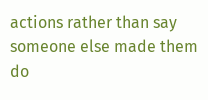actions rather than say someone else made them do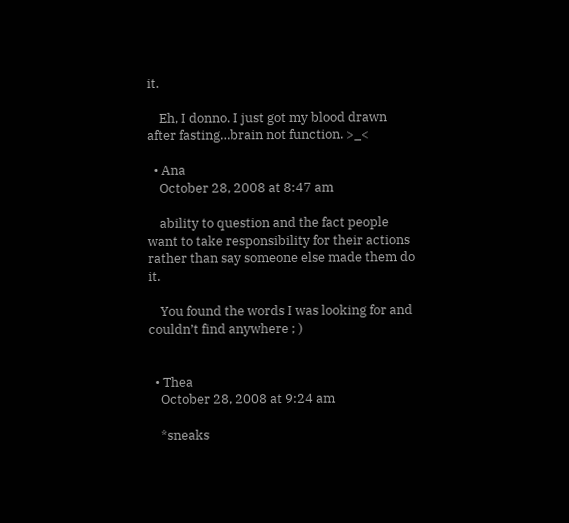it.

    Eh, I donno. I just got my blood drawn after fasting…brain not function. >_<

  • Ana
    October 28, 2008 at 8:47 am

    ability to question and the fact people want to take responsibility for their actions rather than say someone else made them do it.

    You found the words I was looking for and couldn’t find anywhere ; )


  • Thea
    October 28, 2008 at 9:24 am

    *sneaks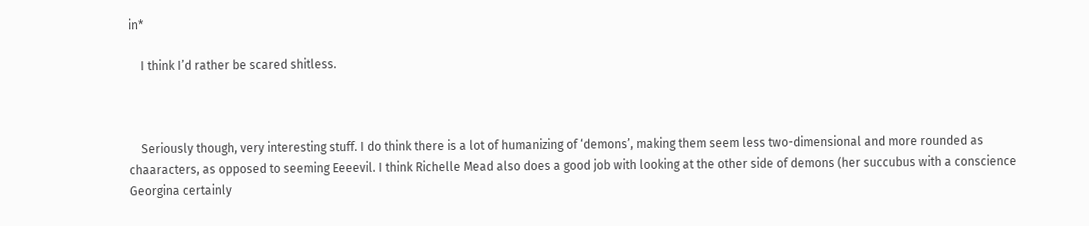in*

    I think I’d rather be scared shitless.



    Seriously though, very interesting stuff. I do think there is a lot of humanizing of ‘demons’, making them seem less two-dimensional and more rounded as chaaracters, as opposed to seeming Eeeevil. I think Richelle Mead also does a good job with looking at the other side of demons (her succubus with a conscience Georgina certainly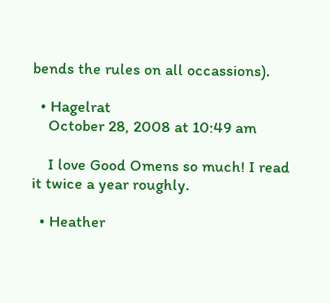bends the rules on all occassions).

  • Hagelrat
    October 28, 2008 at 10:49 am

    I love Good Omens so much! I read it twice a year roughly.

  • Heather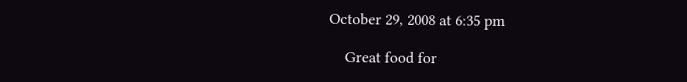October 29, 2008 at 6:35 pm

    Great food for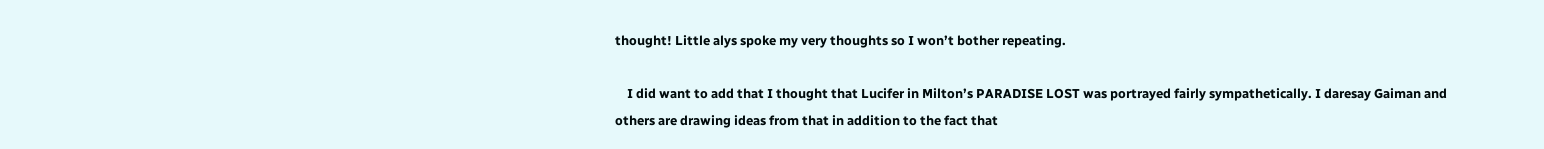thought! Little alys spoke my very thoughts so I won’t bother repeating.

    I did want to add that I thought that Lucifer in Milton’s PARADISE LOST was portrayed fairly sympathetically. I daresay Gaiman and others are drawing ideas from that in addition to the fact that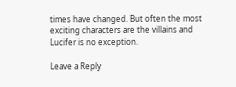times have changed. But often the most exciting characters are the villains and Lucifer is no exception.

Leave a Reply